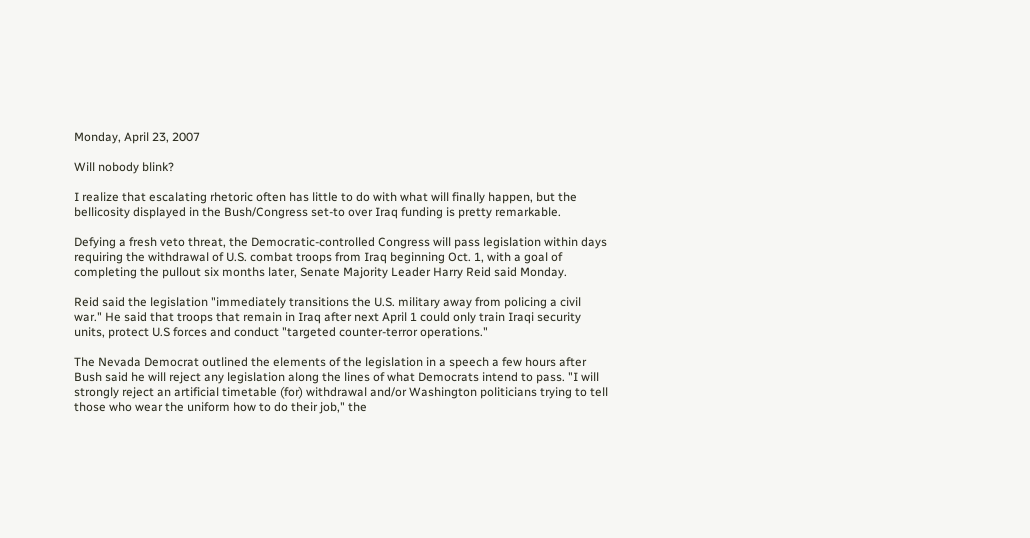Monday, April 23, 2007

Will nobody blink?

I realize that escalating rhetoric often has little to do with what will finally happen, but the bellicosity displayed in the Bush/Congress set-to over Iraq funding is pretty remarkable.

Defying a fresh veto threat, the Democratic-controlled Congress will pass legislation within days requiring the withdrawal of U.S. combat troops from Iraq beginning Oct. 1, with a goal of completing the pullout six months later, Senate Majority Leader Harry Reid said Monday.

Reid said the legislation "immediately transitions the U.S. military away from policing a civil war." He said that troops that remain in Iraq after next April 1 could only train Iraqi security units, protect U.S forces and conduct "targeted counter-terror operations."

The Nevada Democrat outlined the elements of the legislation in a speech a few hours after Bush said he will reject any legislation along the lines of what Democrats intend to pass. "I will strongly reject an artificial timetable (for) withdrawal and/or Washington politicians trying to tell those who wear the uniform how to do their job," the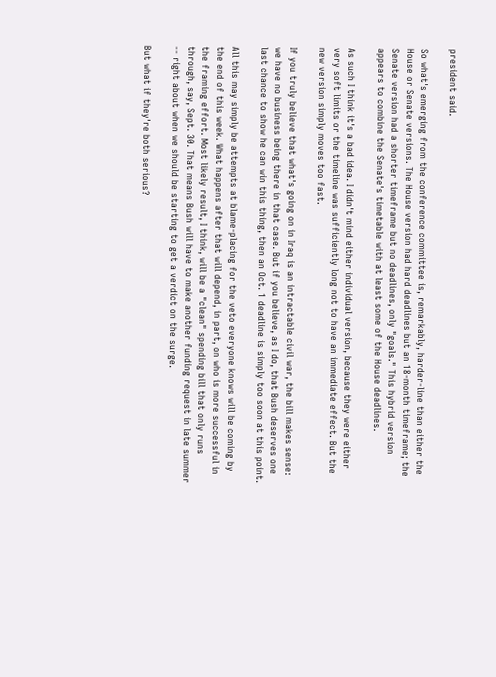president said.

So what's emerging from the conference committee is, remarkably, harder-line than either the House or Senate versions. The House version had hard deadlines but an 18-month timeframe; the Senate version had a shorter timeframe but no deadlines, only "goals." This hybrid version appears to combine the Senate's timetable with at least some of the House deadlines.

As such I think it's a bad idea. I didn't mind either individual version, because they were either very soft limits or the timeline was sufficiently long not to have an immediate effect. But the new version simply moves too fast.

If you truly believe that what's going on in Iraq is an intractable civil war, the bill makes sense: we have no business being there in that case. But if you believe, as I do, that Bush deserves one last chance to show he can win this thing, then an Oct. 1 deadline is simply too soon at this point.

All this may simply be attempts at blame-placing for the veto everyone knows will be coming by the end of this week. What happens after that will depend, in part, on who is more successful in the framing effort. Most likely result, I think, will be a "clean" spending bill that only runs through, say, Sept. 30. That means Bush will have to make another funding request in late summer -- right about when we should be starting to get a verdict on the surge.

But what if they're both serious?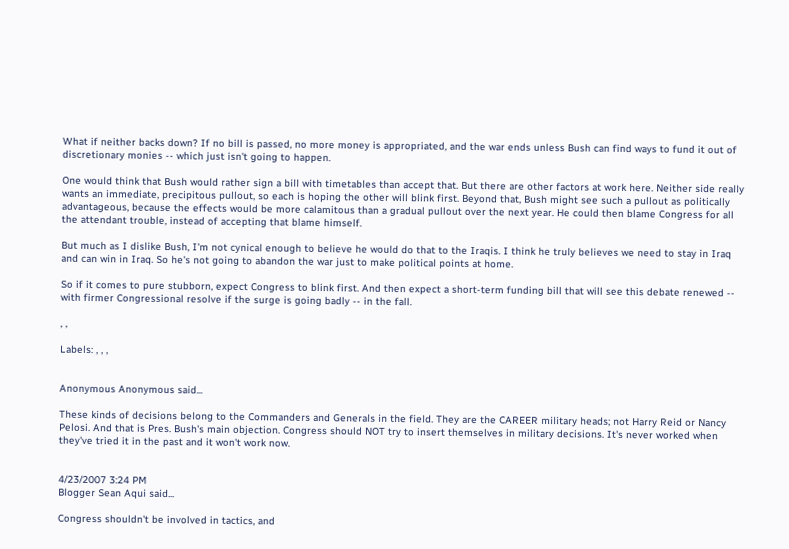What if neither backs down? If no bill is passed, no more money is appropriated, and the war ends unless Bush can find ways to fund it out of discretionary monies -- which just isn't going to happen.

One would think that Bush would rather sign a bill with timetables than accept that. But there are other factors at work here. Neither side really wants an immediate, precipitous pullout, so each is hoping the other will blink first. Beyond that, Bush might see such a pullout as politically advantageous, because the effects would be more calamitous than a gradual pullout over the next year. He could then blame Congress for all the attendant trouble, instead of accepting that blame himself.

But much as I dislike Bush, I'm not cynical enough to believe he would do that to the Iraqis. I think he truly believes we need to stay in Iraq and can win in Iraq. So he's not going to abandon the war just to make political points at home.

So if it comes to pure stubborn, expect Congress to blink first. And then expect a short-term funding bill that will see this debate renewed -- with firmer Congressional resolve if the surge is going badly -- in the fall.

, ,

Labels: , , ,


Anonymous Anonymous said...

These kinds of decisions belong to the Commanders and Generals in the field. They are the CAREER military heads; not Harry Reid or Nancy Pelosi. And that is Pres. Bush's main objection. Congress should NOT try to insert themselves in military decisions. It's never worked when they've tried it in the past and it won't work now.


4/23/2007 3:24 PM
Blogger Sean Aqui said...

Congress shouldn't be involved in tactics, and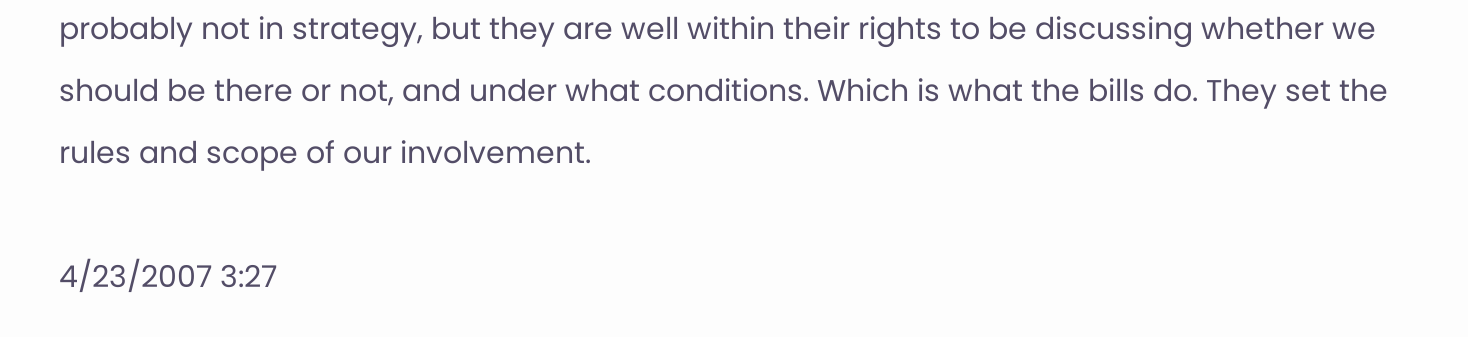probably not in strategy, but they are well within their rights to be discussing whether we should be there or not, and under what conditions. Which is what the bills do. They set the rules and scope of our involvement.

4/23/2007 3:27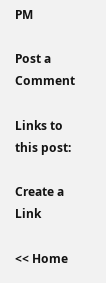PM

Post a Comment

Links to this post:

Create a Link

<< Home